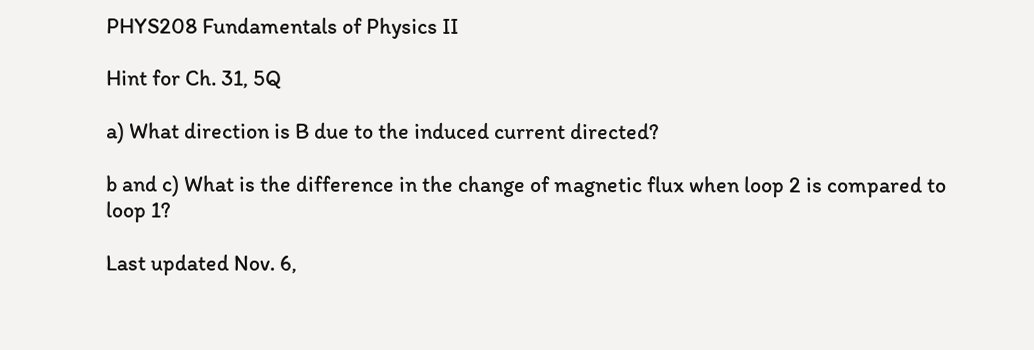PHYS208 Fundamentals of Physics II

Hint for Ch. 31, 5Q

a) What direction is B due to the induced current directed?

b and c) What is the difference in the change of magnetic flux when loop 2 is compared to loop 1?

Last updated Nov. 6,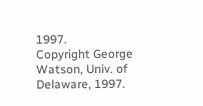1997.
Copyright George Watson, Univ. of Delaware, 1997.